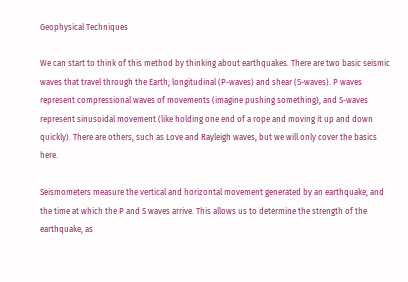Geophysical Techniques

We can start to think of this method by thinking about earthquakes. There are two basic seismic waves that travel through the Earth; longitudinal (P-waves) and shear (S-waves). P waves represent compressional waves of movements (imagine pushing something), and S-waves represent sinusoidal movement (like holding one end of a rope and moving it up and down quickly). There are others, such as Love and Rayleigh waves, but we will only cover the basics here.

Seismometers measure the vertical and horizontal movement generated by an earthquake, and the time at which the P and S waves arrive. This allows us to determine the strength of the earthquake, as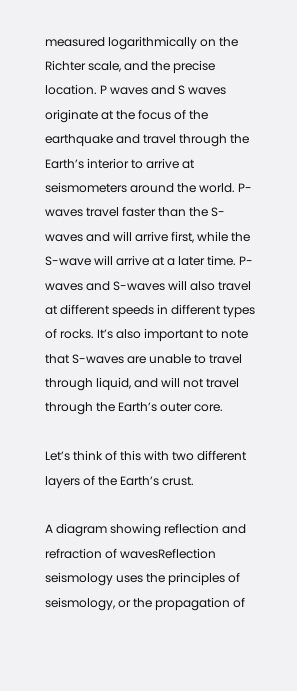measured logarithmically on the Richter scale, and the precise location. P waves and S waves originate at the focus of the earthquake and travel through the Earth’s interior to arrive at seismometers around the world. P-waves travel faster than the S-waves and will arrive first, while the S-wave will arrive at a later time. P-waves and S-waves will also travel at different speeds in different types of rocks. It’s also important to note that S-waves are unable to travel through liquid, and will not travel through the Earth’s outer core.

Let’s think of this with two different layers of the Earth’s crust.

A diagram showing reflection and refraction of wavesReflection seismology uses the principles of seismology, or the propagation of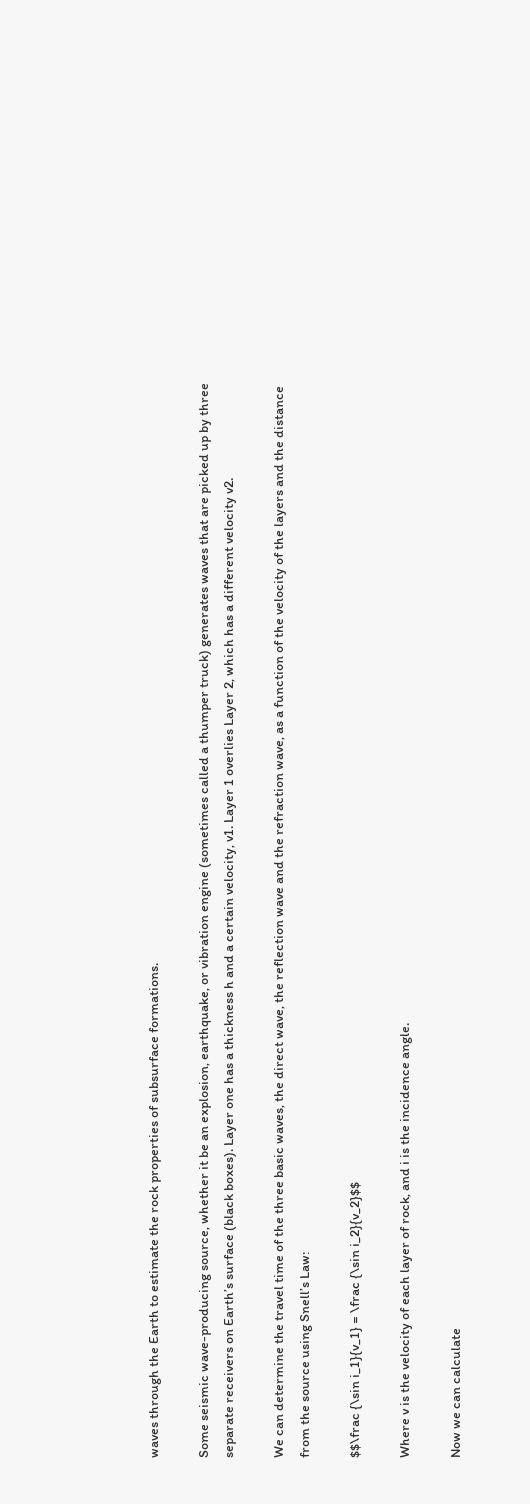waves through the Earth to estimate the rock properties of subsurface formations.

Some seismic wave-producing source, whether it be an explosion, earthquake, or vibration engine (sometimes called a thumper truck) generates waves that are picked up by three separate receivers on Earth’s surface (black boxes). Layer one has a thickness h and a certain velocity, v1. Layer 1 overlies Layer 2, which has a different velocity v2.

We can determine the travel time of the three basic waves, the direct wave, the reflection wave and the refraction wave, as a function of the velocity of the layers and the distance from the source using Snell’s Law:

$$\frac {\sin i_1}{v_1} = \frac {\sin i_2}{v_2}$$

Where v is the velocity of each layer of rock, and i is the incidence angle.

Now we can calculate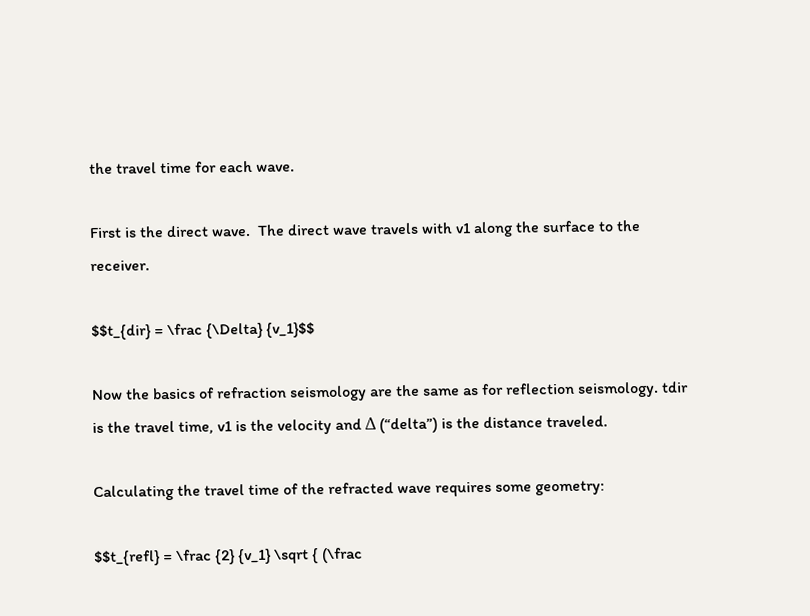the travel time for each wave.

First is the direct wave.  The direct wave travels with v1 along the surface to the receiver.

$$t_{dir} = \frac {\Delta} {v_1}$$

Now the basics of refraction seismology are the same as for reflection seismology. tdir is the travel time, v1 is the velocity and Δ (“delta”) is the distance traveled.

Calculating the travel time of the refracted wave requires some geometry:

$$t_{refl} = \frac {2} {v_1} \sqrt { (\frac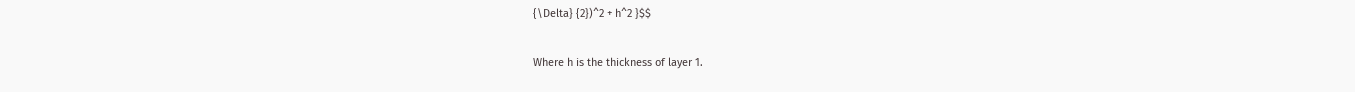{\Delta} {2})^2 + h^2 }$$

Where h is the thickness of layer 1.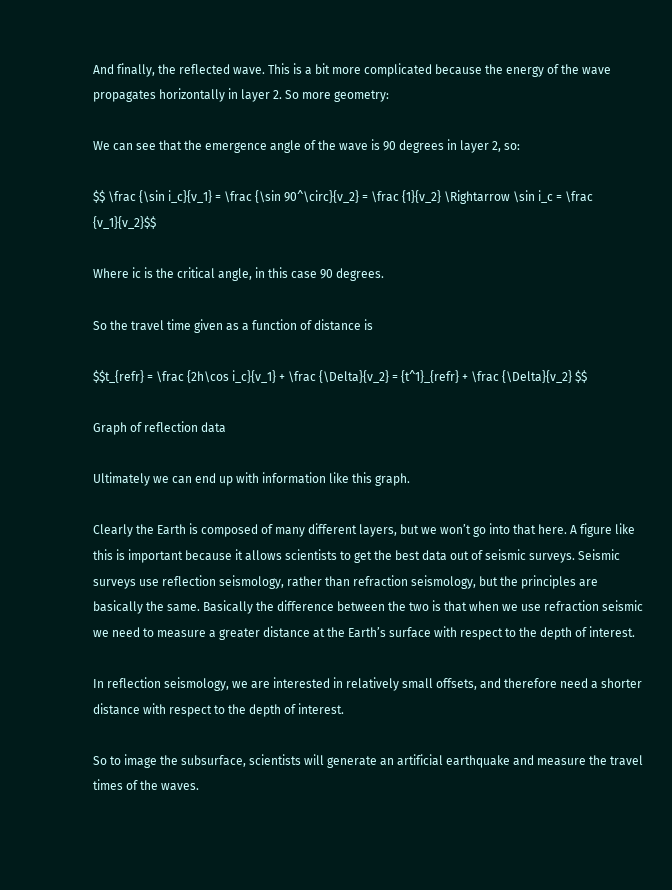And finally, the reflected wave. This is a bit more complicated because the energy of the wave propagates horizontally in layer 2. So more geometry:

We can see that the emergence angle of the wave is 90 degrees in layer 2, so:

$$ \frac {\sin i_c}{v_1} = \frac {\sin 90^\circ}{v_2} = \frac {1}{v_2} \Rightarrow \sin i_c = \frac {v_1}{v_2}$$

Where ic is the critical angle, in this case 90 degrees.

So the travel time given as a function of distance is

$$t_{refr} = \frac {2h\cos i_c}{v_1} + \frac {\Delta}{v_2} = {t^1}_{refr} + \frac {\Delta}{v_2} $$

Graph of reflection data

Ultimately we can end up with information like this graph.

Clearly the Earth is composed of many different layers, but we won’t go into that here. A figure like this is important because it allows scientists to get the best data out of seismic surveys. Seismic surveys use reflection seismology, rather than refraction seismology, but the principles are basically the same. Basically the difference between the two is that when we use refraction seismic we need to measure a greater distance at the Earth’s surface with respect to the depth of interest.

In reflection seismology, we are interested in relatively small offsets, and therefore need a shorter distance with respect to the depth of interest.

So to image the subsurface, scientists will generate an artificial earthquake and measure the travel times of the waves.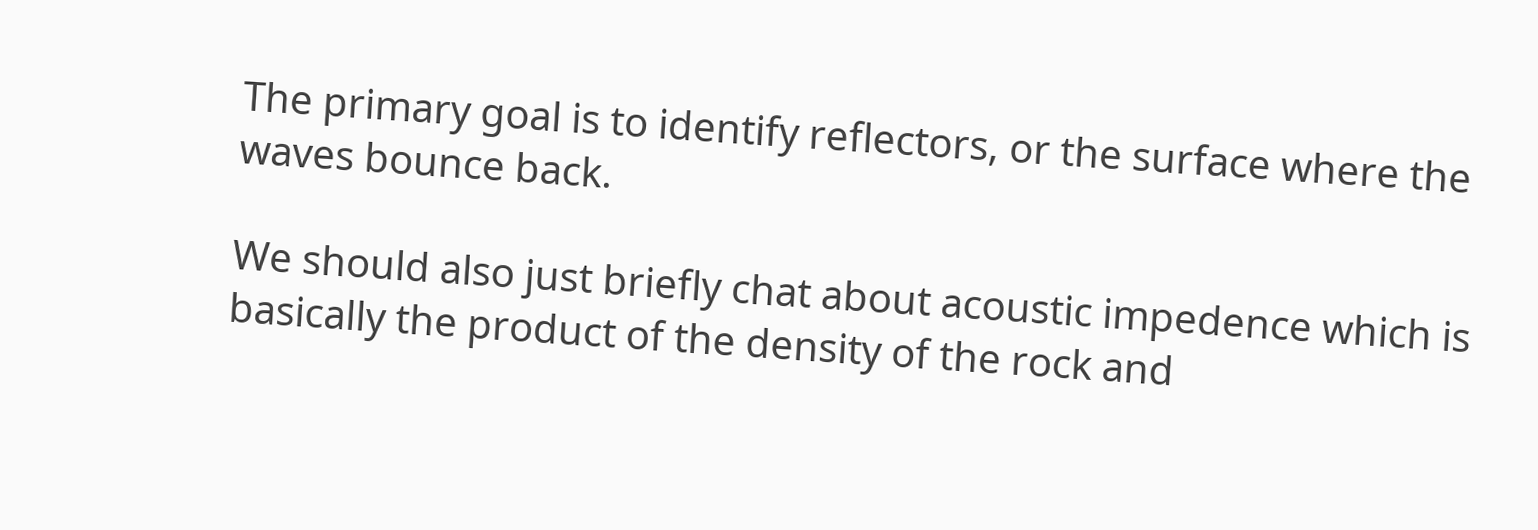The primary goal is to identify reflectors, or the surface where the waves bounce back.

We should also just briefly chat about acoustic impedence which is basically the product of the density of the rock and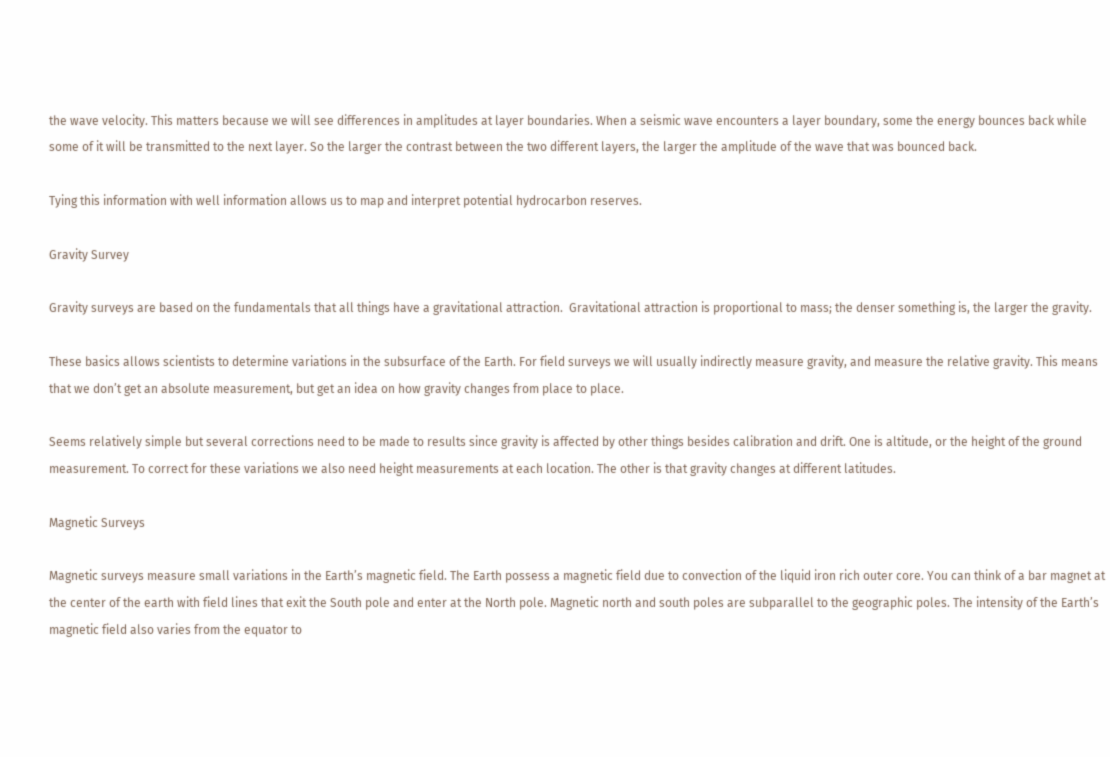the wave velocity. This matters because we will see differences in amplitudes at layer boundaries. When a seismic wave encounters a layer boundary, some the energy bounces back while some of it will be transmitted to the next layer. So the larger the contrast between the two different layers, the larger the amplitude of the wave that was bounced back.

Tying this information with well information allows us to map and interpret potential hydrocarbon reserves.

Gravity Survey

Gravity surveys are based on the fundamentals that all things have a gravitational attraction.  Gravitational attraction is proportional to mass; the denser something is, the larger the gravity.

These basics allows scientists to determine variations in the subsurface of the Earth. For field surveys we will usually indirectly measure gravity, and measure the relative gravity. This means that we don’t get an absolute measurement, but get an idea on how gravity changes from place to place.

Seems relatively simple but several corrections need to be made to results since gravity is affected by other things besides calibration and drift. One is altitude, or the height of the ground measurement. To correct for these variations we also need height measurements at each location. The other is that gravity changes at different latitudes.

Magnetic Surveys

Magnetic surveys measure small variations in the Earth’s magnetic field. The Earth possess a magnetic field due to convection of the liquid iron rich outer core. You can think of a bar magnet at the center of the earth with field lines that exit the South pole and enter at the North pole. Magnetic north and south poles are subparallel to the geographic poles. The intensity of the Earth’s magnetic field also varies from the equator to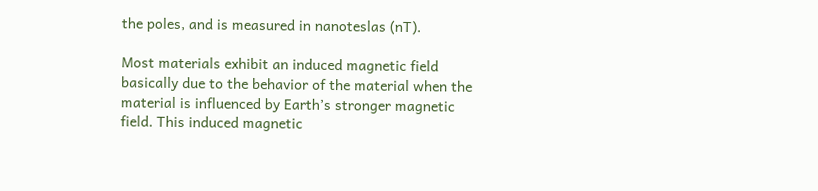the poles, and is measured in nanoteslas (nT).

Most materials exhibit an induced magnetic field basically due to the behavior of the material when the material is influenced by Earth’s stronger magnetic field. This induced magnetic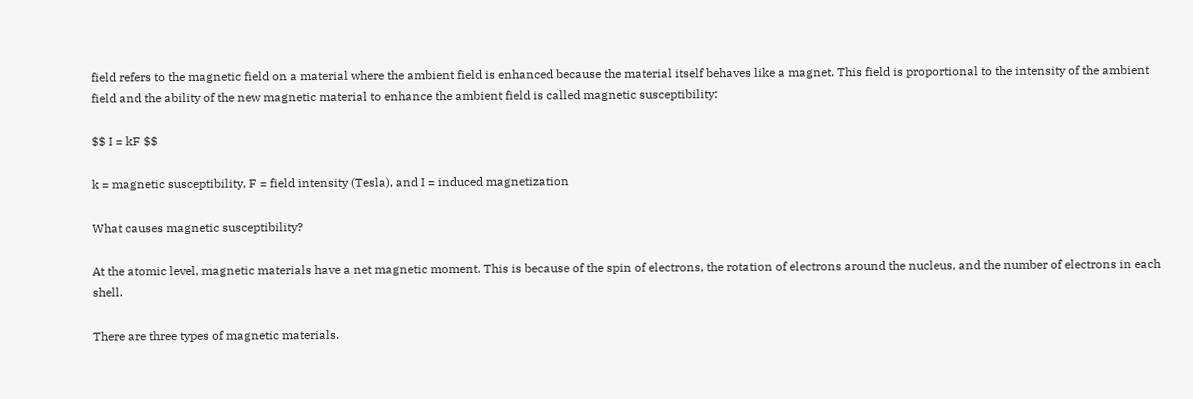field refers to the magnetic field on a material where the ambient field is enhanced because the material itself behaves like a magnet. This field is proportional to the intensity of the ambient field and the ability of the new magnetic material to enhance the ambient field is called magnetic susceptibility:

$$ I = kF $$

k = magnetic susceptibility, F = field intensity (Tesla), and I = induced magnetization

What causes magnetic susceptibility?

At the atomic level, magnetic materials have a net magnetic moment. This is because of the spin of electrons, the rotation of electrons around the nucleus, and the number of electrons in each shell.

There are three types of magnetic materials.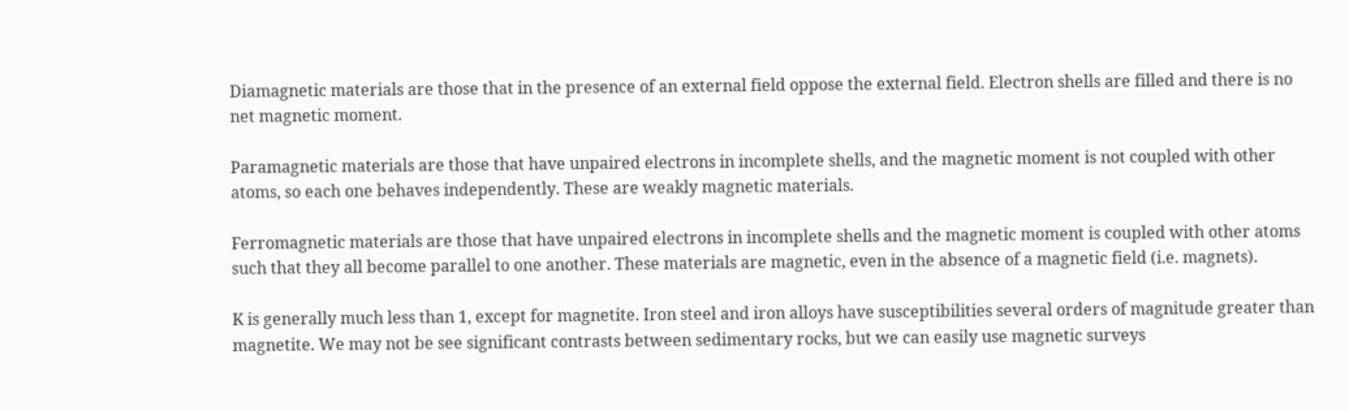Diamagnetic materials are those that in the presence of an external field oppose the external field. Electron shells are filled and there is no net magnetic moment.

Paramagnetic materials are those that have unpaired electrons in incomplete shells, and the magnetic moment is not coupled with other atoms, so each one behaves independently. These are weakly magnetic materials.

Ferromagnetic materials are those that have unpaired electrons in incomplete shells and the magnetic moment is coupled with other atoms such that they all become parallel to one another. These materials are magnetic, even in the absence of a magnetic field (i.e. magnets).

K is generally much less than 1, except for magnetite. Iron steel and iron alloys have susceptibilities several orders of magnitude greater than magnetite. We may not be see significant contrasts between sedimentary rocks, but we can easily use magnetic surveys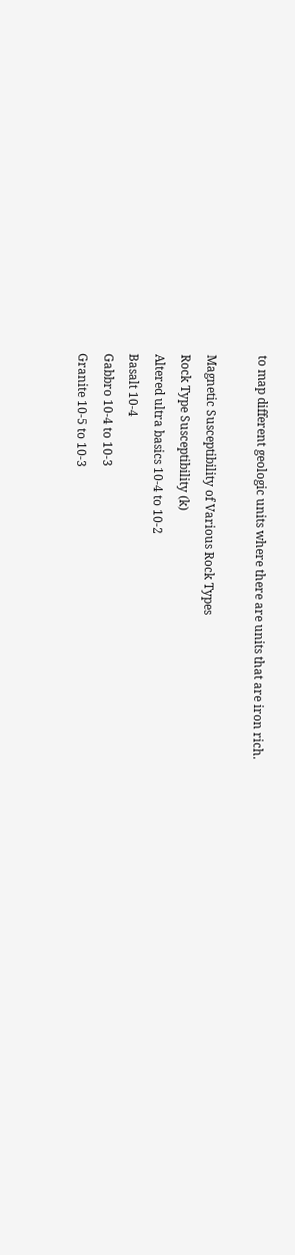to map different geologic units where there are units that are iron rich.

Magnetic Susceptibility of Various Rock Types
Rock Type Susceptibility (k)
Altered ultra basics 10-4 to 10-2
Basalt 10-4
Gabbro 10-4 to 10-3
Granite 10-5 to 10-3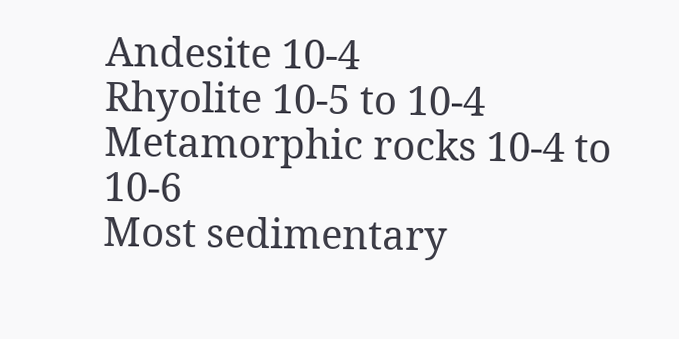Andesite 10-4
Rhyolite 10-5 to 10-4
Metamorphic rocks 10-4 to 10-6
Most sedimentary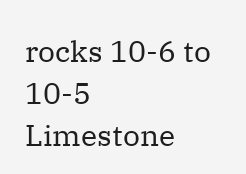rocks 10-6 to 10-5
Limestone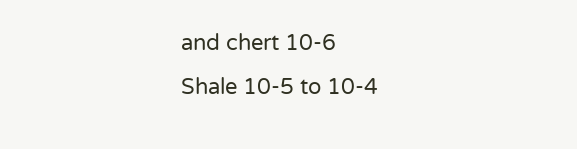and chert 10-6
Shale 10-5 to 10-4